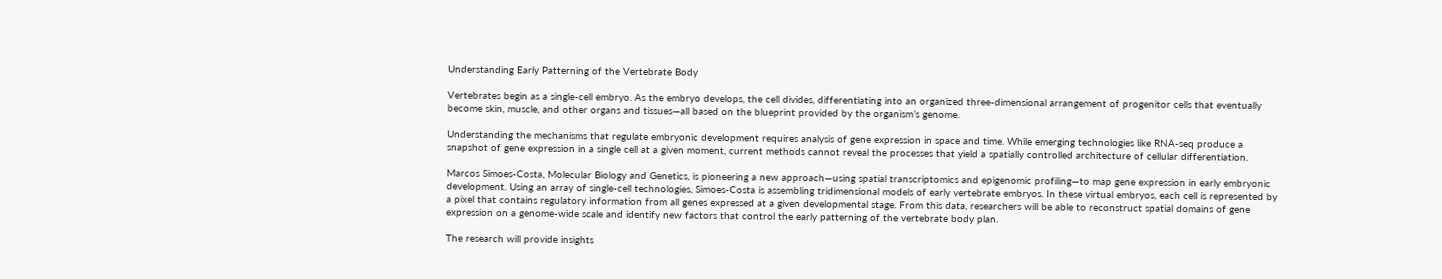Understanding Early Patterning of the Vertebrate Body

Vertebrates begin as a single-cell embryo. As the embryo develops, the cell divides, differentiating into an organized three-dimensional arrangement of progenitor cells that eventually become skin, muscle, and other organs and tissues—all based on the blueprint provided by the organism’s genome.

Understanding the mechanisms that regulate embryonic development requires analysis of gene expression in space and time. While emerging technologies like RNA-seq produce a snapshot of gene expression in a single cell at a given moment, current methods cannot reveal the processes that yield a spatially controlled architecture of cellular differentiation.

Marcos Simoes-Costa, Molecular Biology and Genetics, is pioneering a new approach—using spatial transcriptomics and epigenomic profiling—to map gene expression in early embryonic development. Using an array of single-cell technologies, Simoes-Costa is assembling tridimensional models of early vertebrate embryos. In these virtual embryos, each cell is represented by a pixel that contains regulatory information from all genes expressed at a given developmental stage. From this data, researchers will be able to reconstruct spatial domains of gene expression on a genome-wide scale and identify new factors that control the early patterning of the vertebrate body plan.

The research will provide insights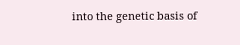into the genetic basis of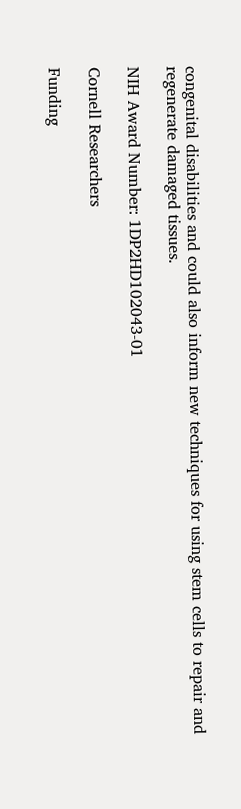congenital disabilities and could also inform new techniques for using stem cells to repair and regenerate damaged tissues.

NIH Award Number: 1DP2HD102043-01

Cornell Researchers

Funding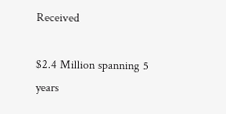Received

$2.4 Million spanning 5 years